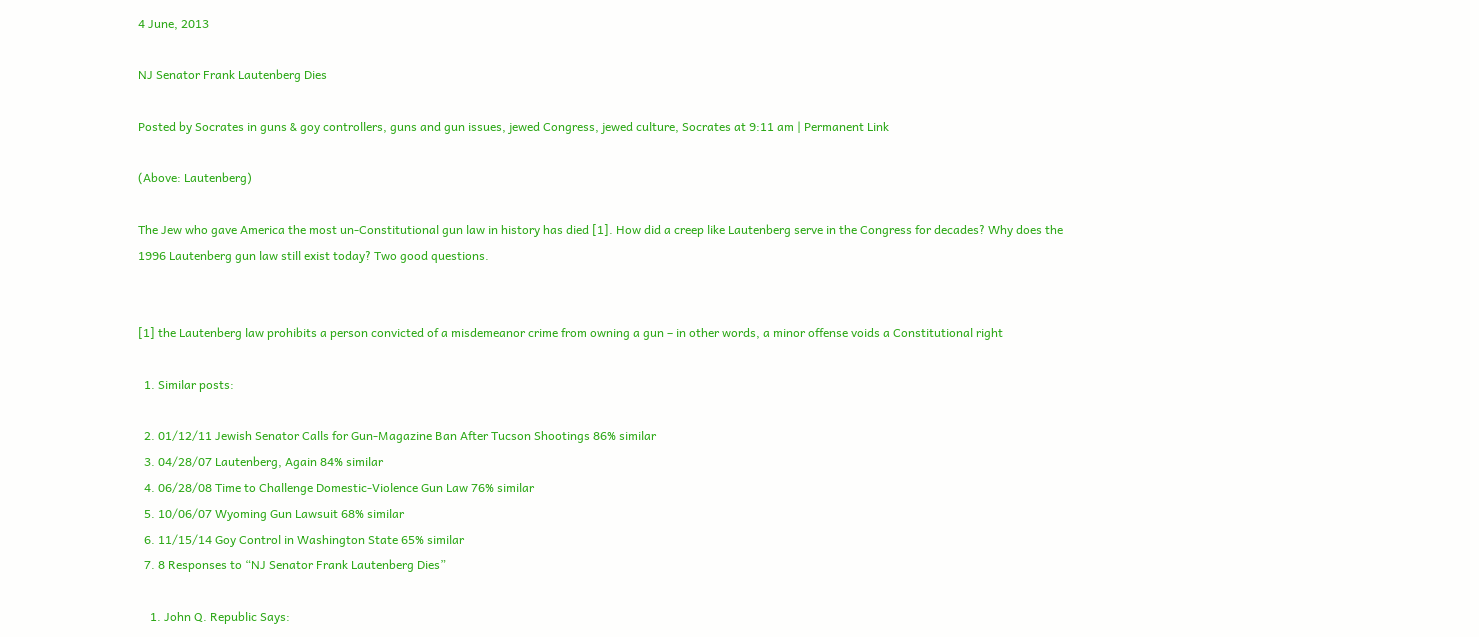4 June, 2013

NJ Senator Frank Lautenberg Dies

Posted by Socrates in guns & goy controllers, guns and gun issues, jewed Congress, jewed culture, Socrates at 9:11 am | Permanent Link

(Above: Lautenberg)

The Jew who gave America the most un-Constitutional gun law in history has died [1]. How did a creep like Lautenberg serve in the Congress for decades? Why does the 1996 Lautenberg gun law still exist today? Two good questions.


[1] the Lautenberg law prohibits a person convicted of a misdemeanor crime from owning a gun – in other words, a minor offense voids a Constitutional right

  1. Similar posts:

  2. 01/12/11 Jewish Senator Calls for Gun-Magazine Ban After Tucson Shootings 86% similar
  3. 04/28/07 Lautenberg, Again 84% similar
  4. 06/28/08 Time to Challenge Domestic-Violence Gun Law 76% similar
  5. 10/06/07 Wyoming Gun Lawsuit 68% similar
  6. 11/15/14 Goy Control in Washington State 65% similar
  7. 8 Responses to “NJ Senator Frank Lautenberg Dies”

    1. John Q. Republic Says: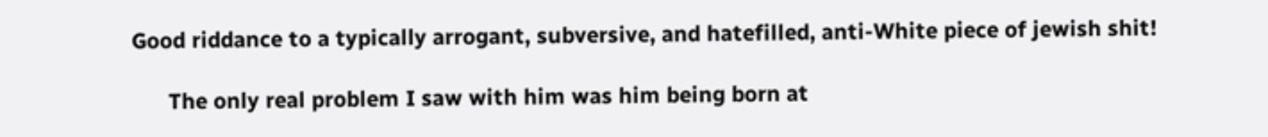Good riddance to a typically arrogant, subversive, and hatefilled, anti-White piece of jewish shit!

      The only real problem I saw with him was him being born at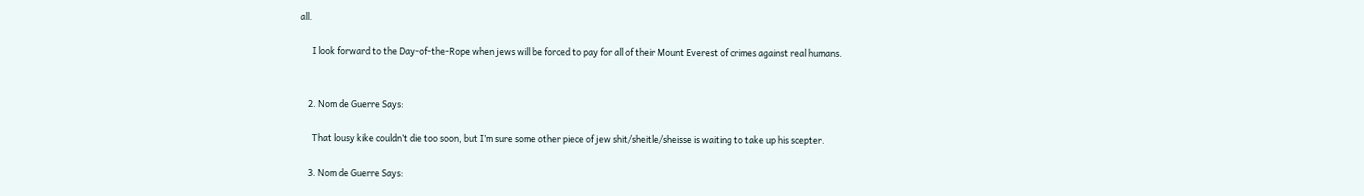all.

      I look forward to the Day-of-the-Rope when jews will be forced to pay for all of their Mount Everest of crimes against real humans.


    2. Nom de Guerre Says:

      That lousy kike couldn’t die too soon, but I’m sure some other piece of jew shit/sheitle/sheisse is waiting to take up his scepter.

    3. Nom de Guerre Says: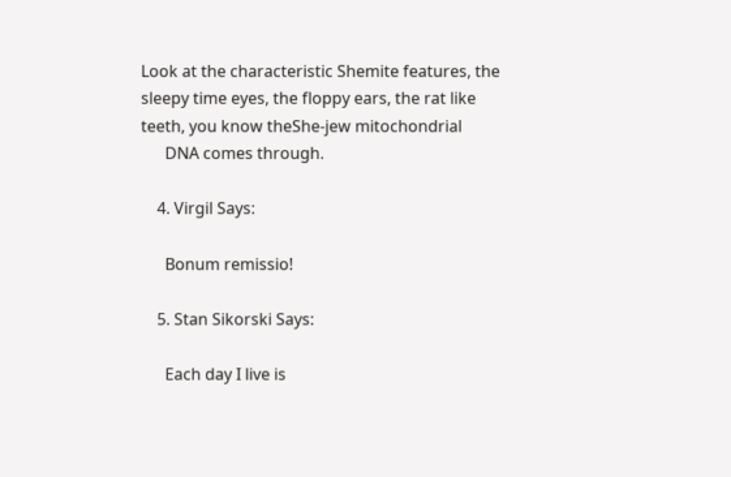Look at the characteristic Shemite features, the sleepy time eyes, the floppy ears, the rat like teeth, you know theShe-jew mitochondrial
      DNA comes through.

    4. Virgil Says:

      Bonum remissio!

    5. Stan Sikorski Says:

      Each day I live is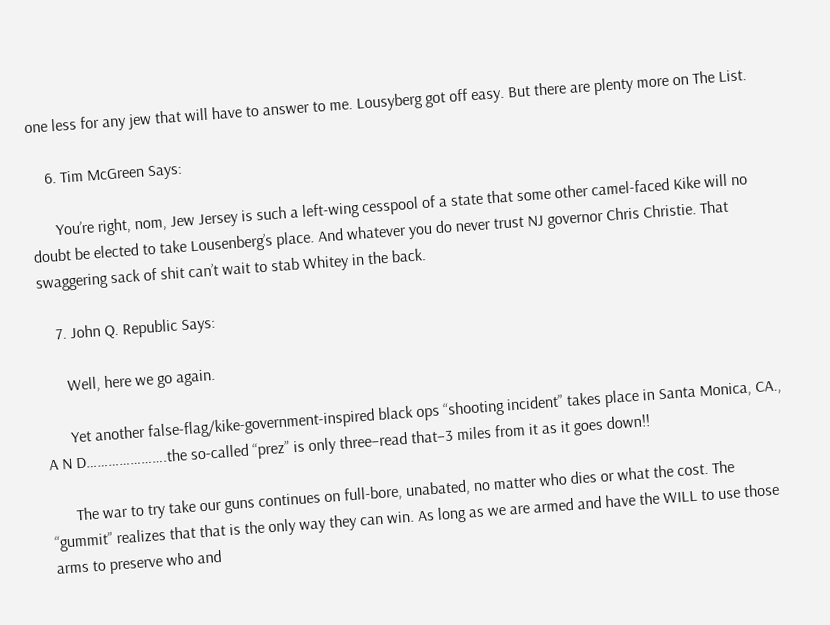one less for any jew that will have to answer to me. Lousyberg got off easy. But there are plenty more on The List.

    6. Tim McGreen Says:

      You’re right, nom, Jew Jersey is such a left-wing cesspool of a state that some other camel-faced Kike will no doubt be elected to take Lousenberg’s place. And whatever you do never trust NJ governor Chris Christie. That swaggering sack of shit can’t wait to stab Whitey in the back.

    7. John Q. Republic Says:

      Well, here we go again.

      Yet another false-flag/kike-government-inspired black ops “shooting incident” takes place in Santa Monica, CA., A N D………………….the so-called “prez” is only three–read that–3 miles from it as it goes down!!

      The war to try take our guns continues on full-bore, unabated, no matter who dies or what the cost. The “gummit” realizes that that is the only way they can win. As long as we are armed and have the WILL to use those arms to preserve who and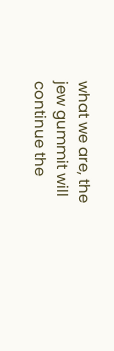what we are, the jew gummit will continue the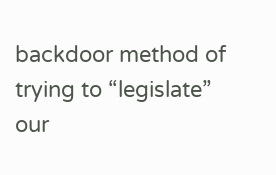backdoor method of trying to “legislate” our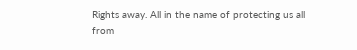Rights away. All in the name of protecting us all from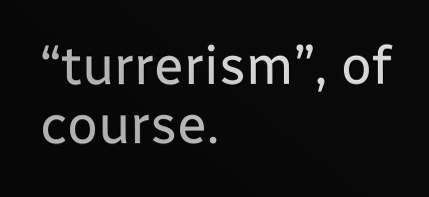“turrerism”, of course.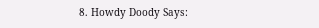8. Howdy Doody Says: